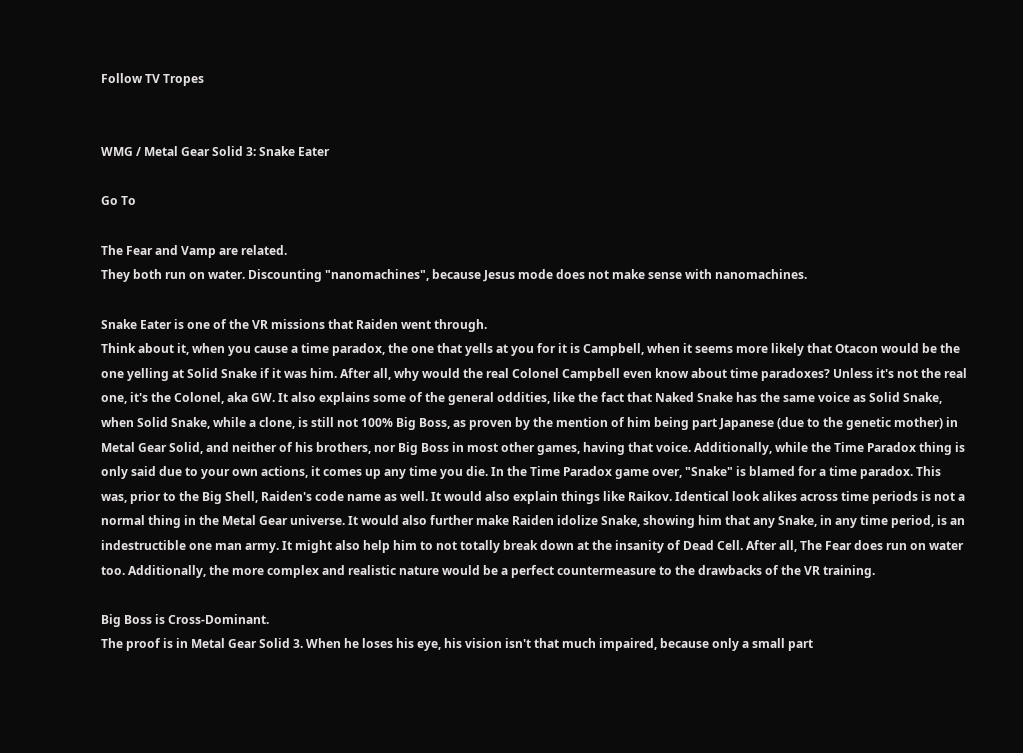Follow TV Tropes


WMG / Metal Gear Solid 3: Snake Eater

Go To

The Fear and Vamp are related.
They both run on water. Discounting "nanomachines", because Jesus mode does not make sense with nanomachines.

Snake Eater is one of the VR missions that Raiden went through.
Think about it, when you cause a time paradox, the one that yells at you for it is Campbell, when it seems more likely that Otacon would be the one yelling at Solid Snake if it was him. After all, why would the real Colonel Campbell even know about time paradoxes? Unless it's not the real one, it's the Colonel, aka GW. It also explains some of the general oddities, like the fact that Naked Snake has the same voice as Solid Snake, when Solid Snake, while a clone, is still not 100% Big Boss, as proven by the mention of him being part Japanese (due to the genetic mother) in Metal Gear Solid, and neither of his brothers, nor Big Boss in most other games, having that voice. Additionally, while the Time Paradox thing is only said due to your own actions, it comes up any time you die. In the Time Paradox game over, "Snake" is blamed for a time paradox. This was, prior to the Big Shell, Raiden's code name as well. It would also explain things like Raikov. Identical look alikes across time periods is not a normal thing in the Metal Gear universe. It would also further make Raiden idolize Snake, showing him that any Snake, in any time period, is an indestructible one man army. It might also help him to not totally break down at the insanity of Dead Cell. After all, The Fear does run on water too. Additionally, the more complex and realistic nature would be a perfect countermeasure to the drawbacks of the VR training.

Big Boss is Cross-Dominant.
The proof is in Metal Gear Solid 3. When he loses his eye, his vision isn't that much impaired, because only a small part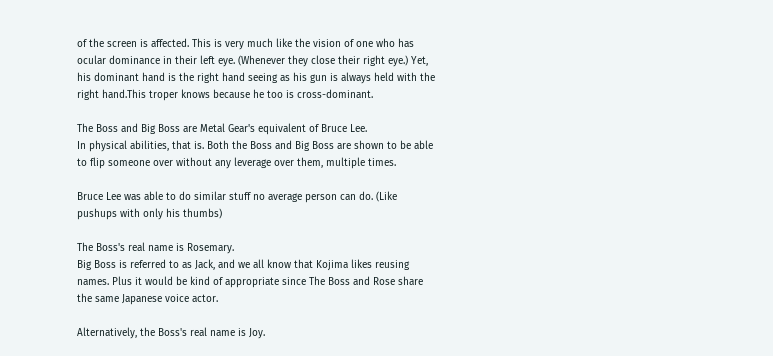of the screen is affected. This is very much like the vision of one who has ocular dominance in their left eye. (Whenever they close their right eye.) Yet, his dominant hand is the right hand seeing as his gun is always held with the right hand.This troper knows because he too is cross-dominant.

The Boss and Big Boss are Metal Gear's equivalent of Bruce Lee.
In physical abilities, that is. Both the Boss and Big Boss are shown to be able to flip someone over without any leverage over them, multiple times.

Bruce Lee was able to do similar stuff no average person can do. (Like pushups with only his thumbs)

The Boss's real name is Rosemary.
Big Boss is referred to as Jack, and we all know that Kojima likes reusing names. Plus it would be kind of appropriate since The Boss and Rose share the same Japanese voice actor.

Alternatively, the Boss's real name is Joy.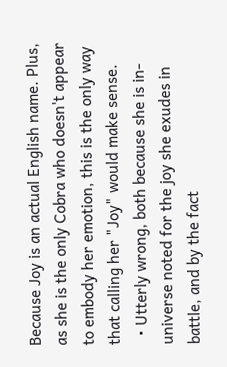Because Joy is an actual English name. Plus, as she is the only Cobra who doesn't appear to embody her emotion, this is the only way that calling her "Joy" would make sense.
  • Utterly wrong, both because she is in-universe noted for the joy she exudes in battle, and by the fact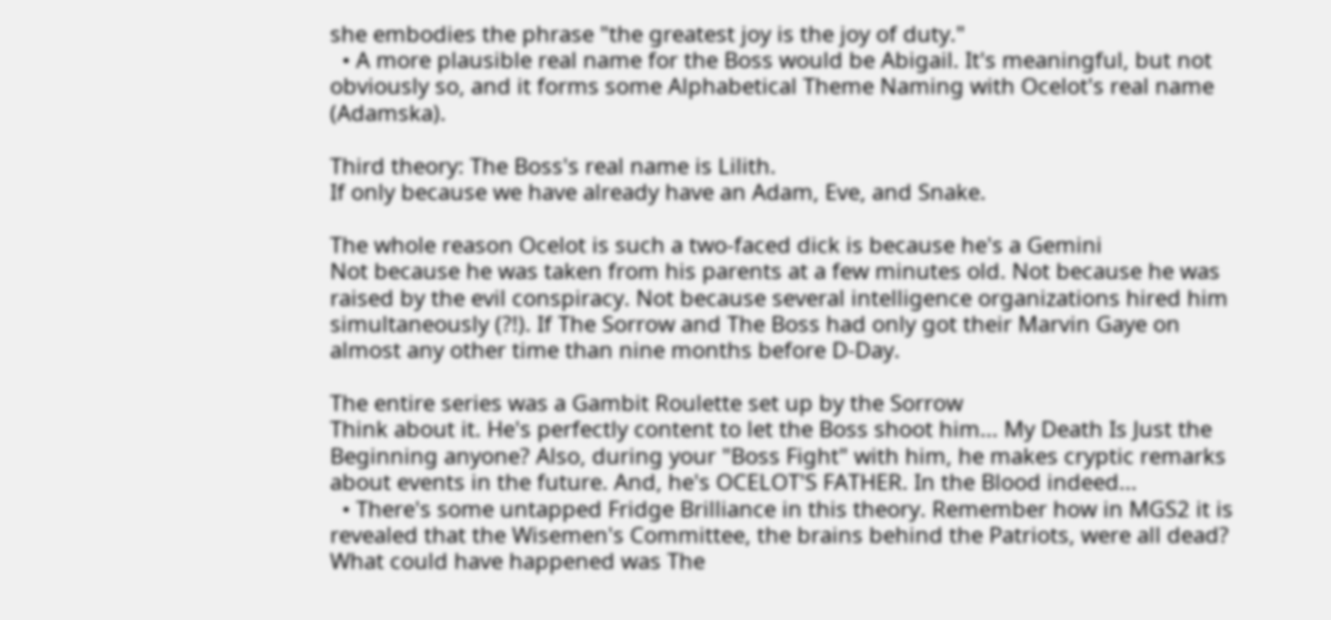she embodies the phrase "the greatest joy is the joy of duty."
  • A more plausible real name for the Boss would be Abigail. It's meaningful, but not obviously so, and it forms some Alphabetical Theme Naming with Ocelot's real name (Adamska).

Third theory: The Boss's real name is Lilith.
If only because we have already have an Adam, Eve, and Snake.

The whole reason Ocelot is such a two-faced dick is because he's a Gemini
Not because he was taken from his parents at a few minutes old. Not because he was raised by the evil conspiracy. Not because several intelligence organizations hired him simultaneously (?!). If The Sorrow and The Boss had only got their Marvin Gaye on almost any other time than nine months before D-Day.

The entire series was a Gambit Roulette set up by the Sorrow
Think about it. He's perfectly content to let the Boss shoot him... My Death Is Just the Beginning anyone? Also, during your "Boss Fight" with him, he makes cryptic remarks about events in the future. And, he's OCELOT'S FATHER. In the Blood indeed...
  • There's some untapped Fridge Brilliance in this theory. Remember how in MGS2 it is revealed that the Wisemen's Committee, the brains behind the Patriots, were all dead? What could have happened was The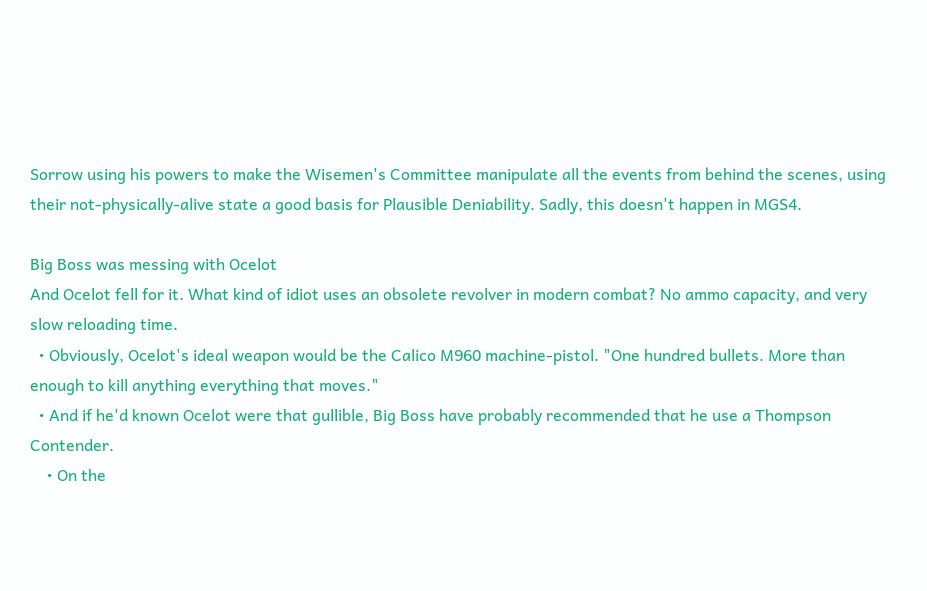Sorrow using his powers to make the Wisemen's Committee manipulate all the events from behind the scenes, using their not-physically-alive state a good basis for Plausible Deniability. Sadly, this doesn't happen in MGS4.

Big Boss was messing with Ocelot
And Ocelot fell for it. What kind of idiot uses an obsolete revolver in modern combat? No ammo capacity, and very slow reloading time.
  • Obviously, Ocelot's ideal weapon would be the Calico M960 machine-pistol. "One hundred bullets. More than enough to kill anything everything that moves."
  • And if he'd known Ocelot were that gullible, Big Boss have probably recommended that he use a Thompson Contender.
    • On the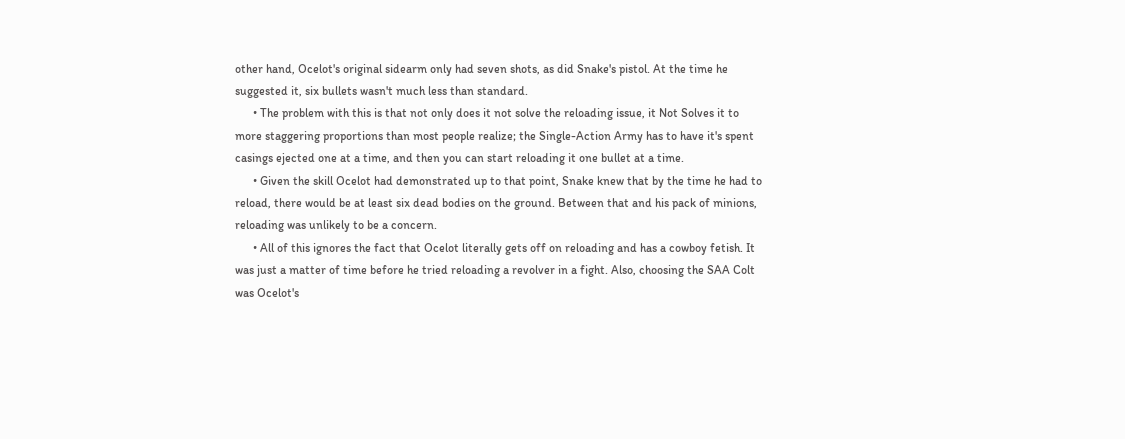other hand, Ocelot's original sidearm only had seven shots, as did Snake's pistol. At the time he suggested it, six bullets wasn't much less than standard.
      • The problem with this is that not only does it not solve the reloading issue, it Not Solves it to more staggering proportions than most people realize; the Single-Action Army has to have it's spent casings ejected one at a time, and then you can start reloading it one bullet at a time.
      • Given the skill Ocelot had demonstrated up to that point, Snake knew that by the time he had to reload, there would be at least six dead bodies on the ground. Between that and his pack of minions, reloading was unlikely to be a concern.
      • All of this ignores the fact that Ocelot literally gets off on reloading and has a cowboy fetish. It was just a matter of time before he tried reloading a revolver in a fight. Also, choosing the SAA Colt was Ocelot's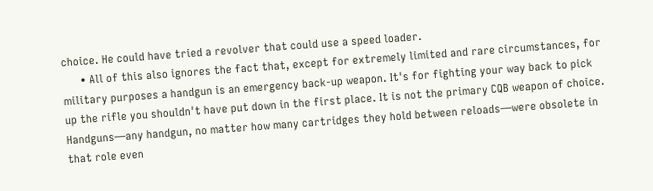choice. He could have tried a revolver that could use a speed loader.
      • All of this also ignores the fact that, except for extremely limited and rare circumstances, for military purposes a handgun is an emergency back-up weapon. It's for fighting your way back to pick up the rifle you shouldn't have put down in the first place. It is not the primary CQB weapon of choice. Handguns—any handgun, no matter how many cartridges they hold between reloads—were obsolete in that role even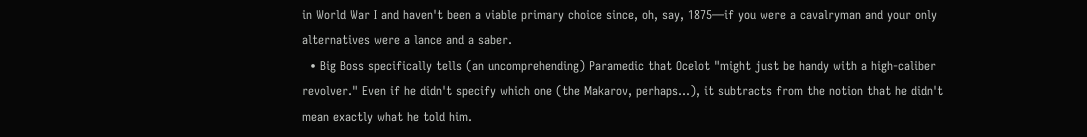in World War I and haven't been a viable primary choice since, oh, say, 1875—if you were a cavalryman and your only alternatives were a lance and a saber.
  • Big Boss specifically tells (an uncomprehending) Paramedic that Ocelot "might just be handy with a high-caliber revolver." Even if he didn't specify which one (the Makarov, perhaps...), it subtracts from the notion that he didn't mean exactly what he told him.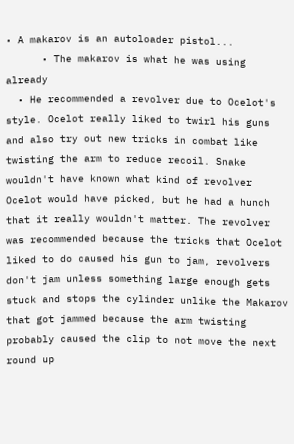• A makarov is an autoloader pistol...
      • The makarov is what he was using already
  • He recommended a revolver due to Ocelot's style. Ocelot really liked to twirl his guns and also try out new tricks in combat like twisting the arm to reduce recoil. Snake wouldn't have known what kind of revolver Ocelot would have picked, but he had a hunch that it really wouldn't matter. The revolver was recommended because the tricks that Ocelot liked to do caused his gun to jam, revolvers don't jam unless something large enough gets stuck and stops the cylinder unlike the Makarov that got jammed because the arm twisting probably caused the clip to not move the next round up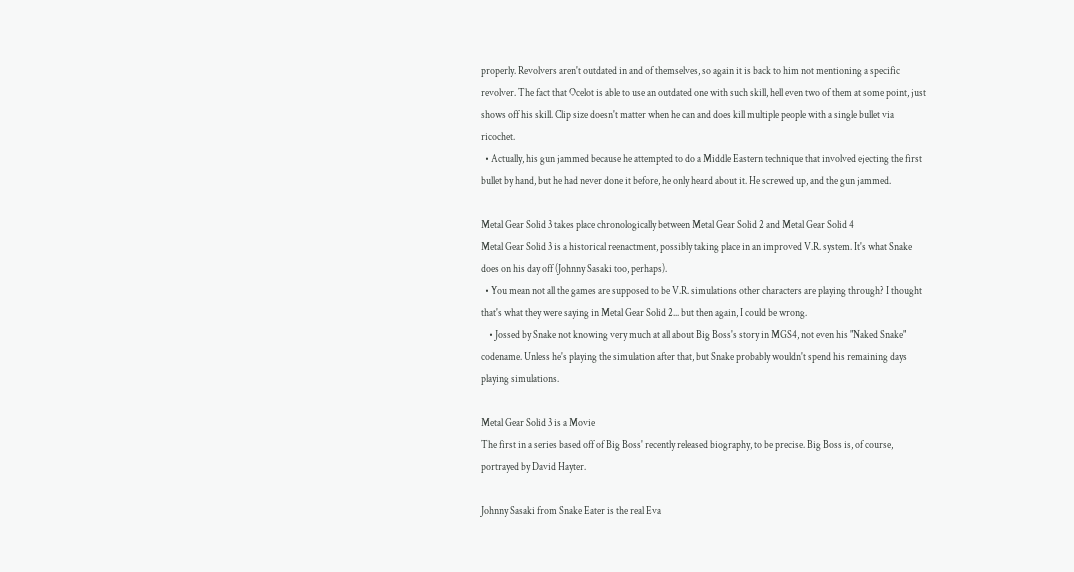properly. Revolvers aren't outdated in and of themselves, so again it is back to him not mentioning a specific revolver. The fact that Ocelot is able to use an outdated one with such skill, hell even two of them at some point, just shows off his skill. Clip size doesn't matter when he can and does kill multiple people with a single bullet via ricochet.
  • Actually, his gun jammed because he attempted to do a Middle Eastern technique that involved ejecting the first bullet by hand, but he had never done it before, he only heard about it. He screwed up, and the gun jammed.

Metal Gear Solid 3 takes place chronologically between Metal Gear Solid 2 and Metal Gear Solid 4
Metal Gear Solid 3 is a historical reenactment, possibly taking place in an improved V.R. system. It's what Snake does on his day off (Johnny Sasaki too, perhaps).
  • You mean not all the games are supposed to be V.R. simulations other characters are playing through? I thought that's what they were saying in Metal Gear Solid 2... but then again, I could be wrong.
    • Jossed by Snake not knowing very much at all about Big Boss's story in MGS4, not even his "Naked Snake" codename. Unless he's playing the simulation after that, but Snake probably wouldn't spend his remaining days playing simulations.

Metal Gear Solid 3 is a Movie
The first in a series based off of Big Boss' recently released biography, to be precise. Big Boss is, of course, portrayed by David Hayter.

Johnny Sasaki from Snake Eater is the real Eva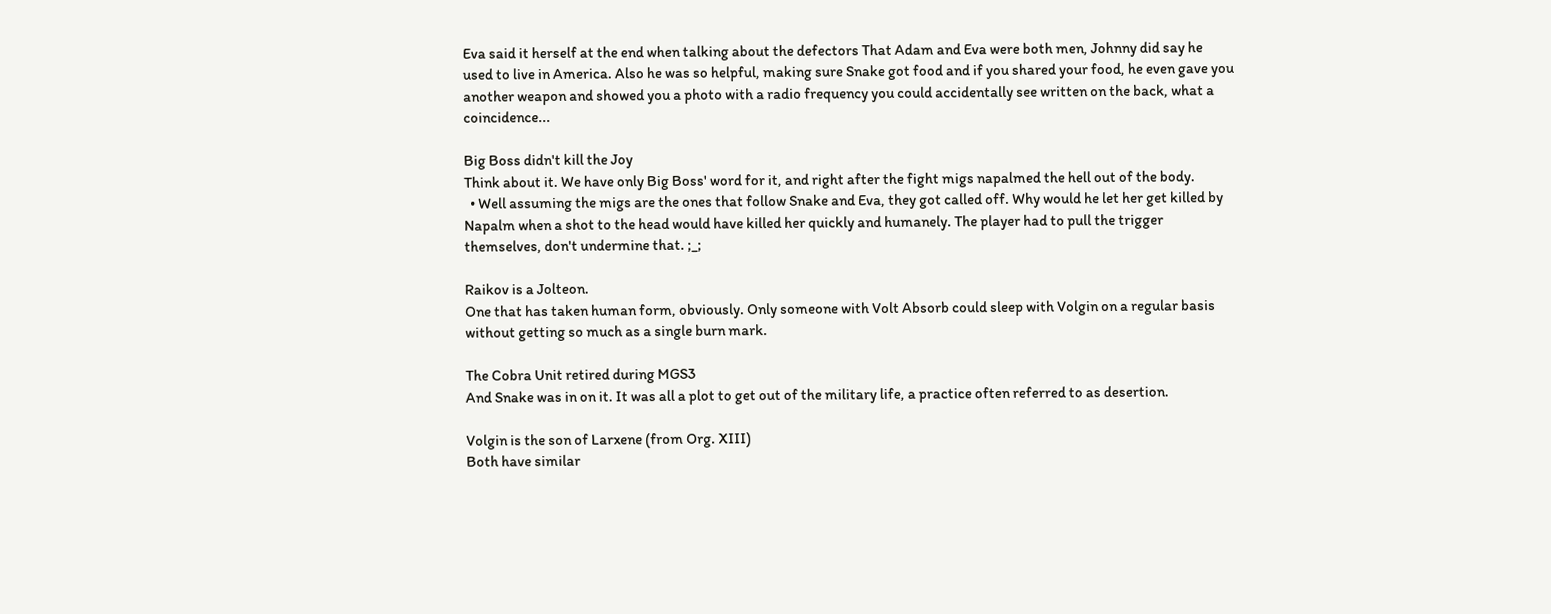Eva said it herself at the end when talking about the defectors That Adam and Eva were both men, Johnny did say he used to live in America. Also he was so helpful, making sure Snake got food and if you shared your food, he even gave you another weapon and showed you a photo with a radio frequency you could accidentally see written on the back, what a coincidence...

Big Boss didn't kill the Joy
Think about it. We have only Big Boss' word for it, and right after the fight migs napalmed the hell out of the body.
  • Well assuming the migs are the ones that follow Snake and Eva, they got called off. Why would he let her get killed by Napalm when a shot to the head would have killed her quickly and humanely. The player had to pull the trigger themselves, don't undermine that. ;_;

Raikov is a Jolteon.
One that has taken human form, obviously. Only someone with Volt Absorb could sleep with Volgin on a regular basis without getting so much as a single burn mark.

The Cobra Unit retired during MGS3
And Snake was in on it. It was all a plot to get out of the military life, a practice often referred to as desertion.

Volgin is the son of Larxene (from Org. XIII)
Both have similar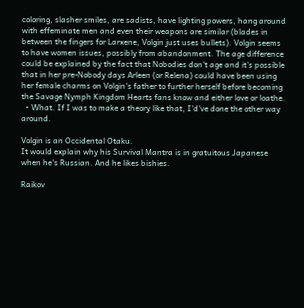coloring, slasher smiles, are sadists, have lighting powers, hang around with effeminate men and even their weapons are similar (blades in between the fingers for Larxene, Volgin just uses bullets). Volgin seems to have women issues, possibly from abandonment. The age difference could be explained by the fact that Nobodies don't age and it's possible that in her pre-Nobody days Arleen (or Relena) could have been using her female charms on Volgin's father to further herself before becoming the Savage Nymph Kingdom Hearts fans know and either love or loathe.
  • What. If I was to make a theory like that, I'd've done the other way around.

Volgin is an Occidental Otaku.
It would explain why his Survival Mantra is in gratuitous Japanese when he's Russian. And he likes bishies.

Raikov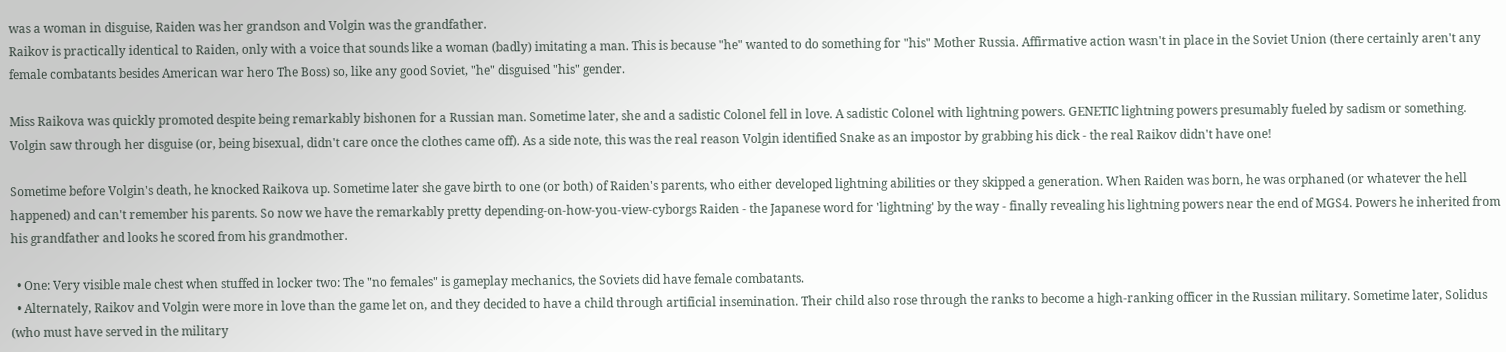was a woman in disguise, Raiden was her grandson and Volgin was the grandfather.
Raikov is practically identical to Raiden, only with a voice that sounds like a woman (badly) imitating a man. This is because "he" wanted to do something for "his" Mother Russia. Affirmative action wasn't in place in the Soviet Union (there certainly aren't any female combatants besides American war hero The Boss) so, like any good Soviet, "he" disguised "his" gender.

Miss Raikova was quickly promoted despite being remarkably bishonen for a Russian man. Sometime later, she and a sadistic Colonel fell in love. A sadistic Colonel with lightning powers. GENETIC lightning powers presumably fueled by sadism or something. Volgin saw through her disguise (or, being bisexual, didn't care once the clothes came off). As a side note, this was the real reason Volgin identified Snake as an impostor by grabbing his dick - the real Raikov didn't have one!

Sometime before Volgin's death, he knocked Raikova up. Sometime later she gave birth to one (or both) of Raiden's parents, who either developed lightning abilities or they skipped a generation. When Raiden was born, he was orphaned (or whatever the hell happened) and can't remember his parents. So now we have the remarkably pretty depending-on-how-you-view-cyborgs Raiden - the Japanese word for 'lightning' by the way - finally revealing his lightning powers near the end of MGS4. Powers he inherited from his grandfather and looks he scored from his grandmother.

  • One: Very visible male chest when stuffed in locker two: The "no females" is gameplay mechanics, the Soviets did have female combatants.
  • Alternately, Raikov and Volgin were more in love than the game let on, and they decided to have a child through artificial insemination. Their child also rose through the ranks to become a high-ranking officer in the Russian military. Sometime later, Solidus (who must have served in the military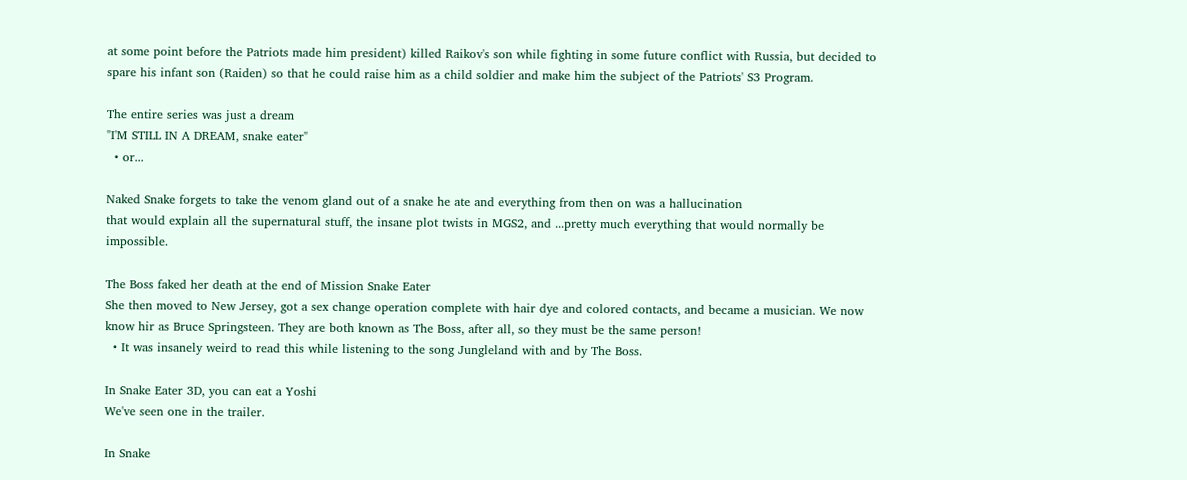at some point before the Patriots made him president) killed Raikov's son while fighting in some future conflict with Russia, but decided to spare his infant son (Raiden) so that he could raise him as a child soldier and make him the subject of the Patriots' S3 Program.

The entire series was just a dream
"I'M STILL IN A DREAM, snake eater"
  • or...

Naked Snake forgets to take the venom gland out of a snake he ate and everything from then on was a hallucination
that would explain all the supernatural stuff, the insane plot twists in MGS2, and ...pretty much everything that would normally be impossible.

The Boss faked her death at the end of Mission Snake Eater
She then moved to New Jersey, got a sex change operation complete with hair dye and colored contacts, and became a musician. We now know hir as Bruce Springsteen. They are both known as The Boss, after all, so they must be the same person!
  • It was insanely weird to read this while listening to the song Jungleland with and by The Boss.

In Snake Eater 3D, you can eat a Yoshi
We've seen one in the trailer.

In Snake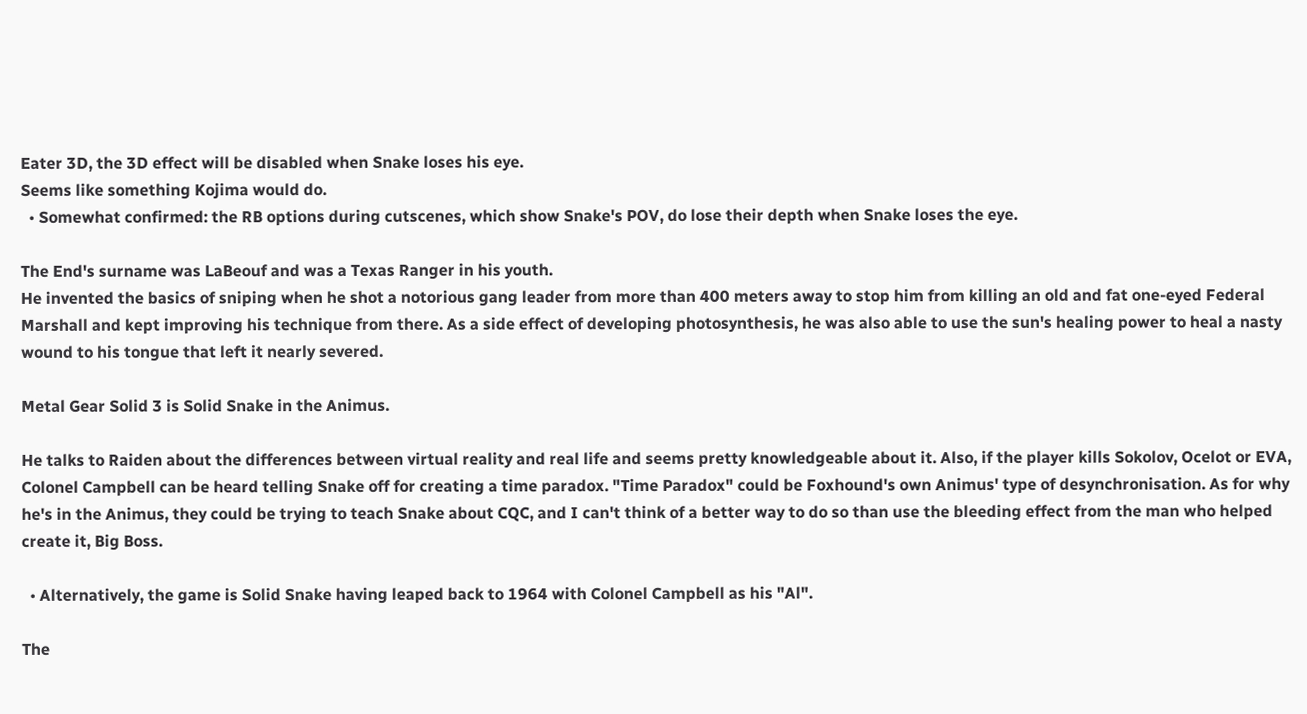Eater 3D, the 3D effect will be disabled when Snake loses his eye.
Seems like something Kojima would do.
  • Somewhat confirmed: the RB options during cutscenes, which show Snake's POV, do lose their depth when Snake loses the eye.

The End's surname was LaBeouf and was a Texas Ranger in his youth.
He invented the basics of sniping when he shot a notorious gang leader from more than 400 meters away to stop him from killing an old and fat one-eyed Federal Marshall and kept improving his technique from there. As a side effect of developing photosynthesis, he was also able to use the sun's healing power to heal a nasty wound to his tongue that left it nearly severed.

Metal Gear Solid 3 is Solid Snake in the Animus.

He talks to Raiden about the differences between virtual reality and real life and seems pretty knowledgeable about it. Also, if the player kills Sokolov, Ocelot or EVA, Colonel Campbell can be heard telling Snake off for creating a time paradox. "Time Paradox" could be Foxhound's own Animus' type of desynchronisation. As for why he's in the Animus, they could be trying to teach Snake about CQC, and I can't think of a better way to do so than use the bleeding effect from the man who helped create it, Big Boss.

  • Alternatively, the game is Solid Snake having leaped back to 1964 with Colonel Campbell as his "Al".

The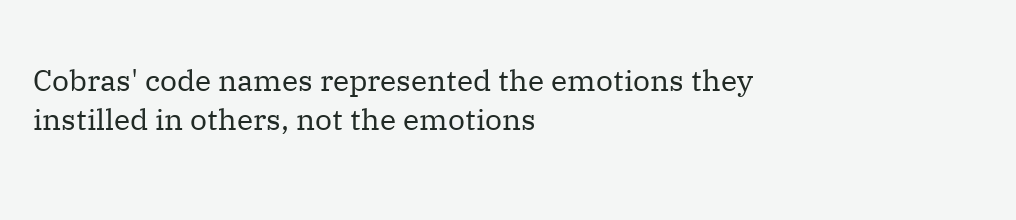Cobras' code names represented the emotions they instilled in others, not the emotions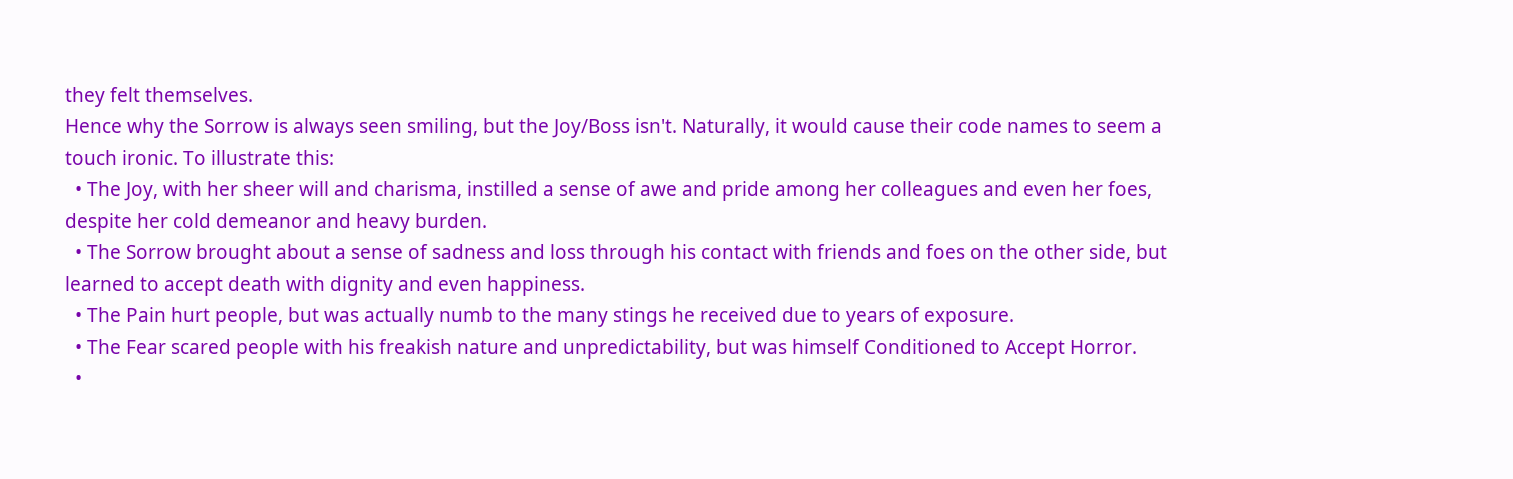they felt themselves.
Hence why the Sorrow is always seen smiling, but the Joy/Boss isn't. Naturally, it would cause their code names to seem a touch ironic. To illustrate this:
  • The Joy, with her sheer will and charisma, instilled a sense of awe and pride among her colleagues and even her foes, despite her cold demeanor and heavy burden.
  • The Sorrow brought about a sense of sadness and loss through his contact with friends and foes on the other side, but learned to accept death with dignity and even happiness.
  • The Pain hurt people, but was actually numb to the many stings he received due to years of exposure.
  • The Fear scared people with his freakish nature and unpredictability, but was himself Conditioned to Accept Horror.
  •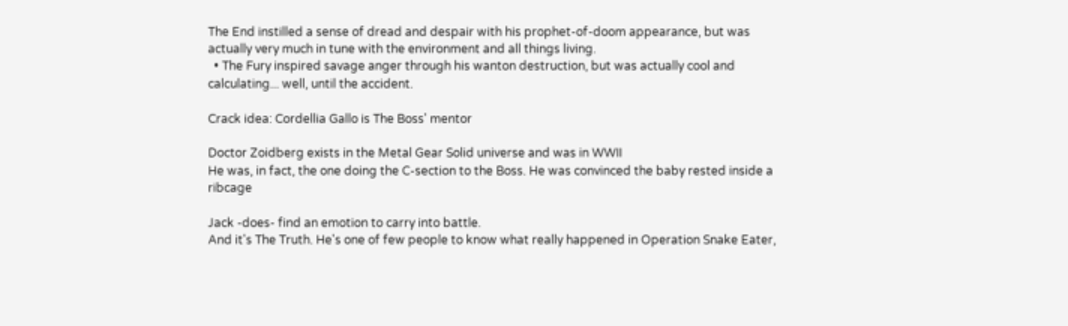The End instilled a sense of dread and despair with his prophet-of-doom appearance, but was actually very much in tune with the environment and all things living.
  • The Fury inspired savage anger through his wanton destruction, but was actually cool and calculating... well, until the accident.

Crack idea: Cordellia Gallo is The Boss' mentor

Doctor Zoidberg exists in the Metal Gear Solid universe and was in WWII
He was, in fact, the one doing the C-section to the Boss. He was convinced the baby rested inside a ribcage

Jack -does- find an emotion to carry into battle.
And it's The Truth. He's one of few people to know what really happened in Operation Snake Eater,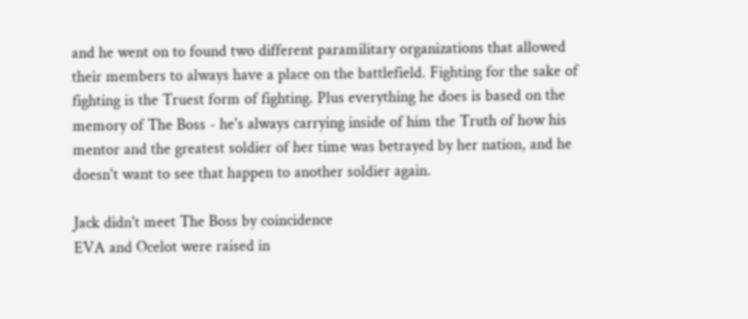and he went on to found two different paramilitary organizations that allowed their members to always have a place on the battlefield. Fighting for the sake of fighting is the Truest form of fighting. Plus everything he does is based on the memory of The Boss - he's always carrying inside of him the Truth of how his mentor and the greatest soldier of her time was betrayed by her nation, and he doesn't want to see that happen to another soldier again.

Jack didn't meet The Boss by coincidence
EVA and Ocelot were raised in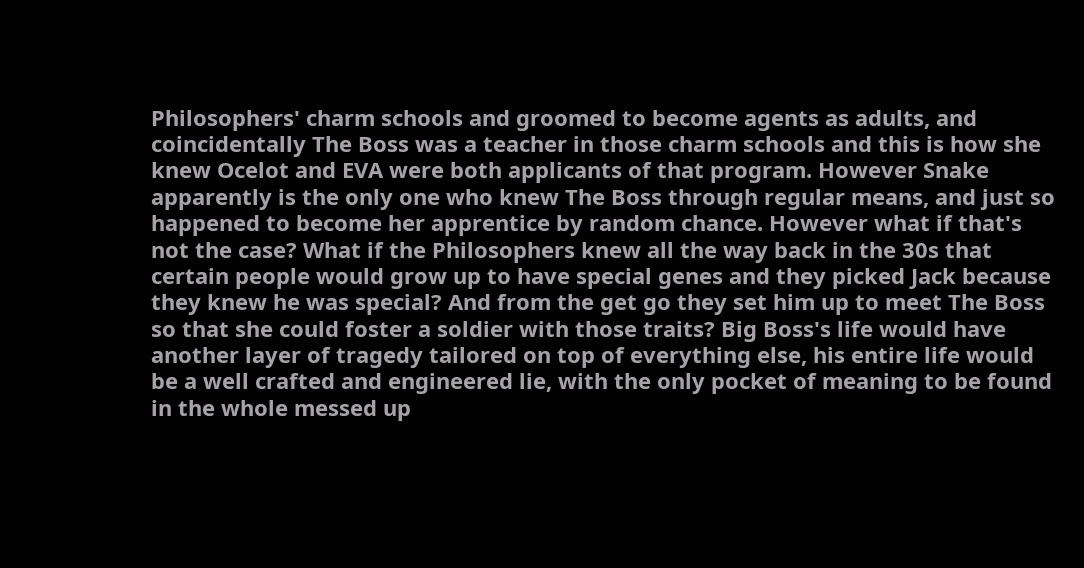Philosophers' charm schools and groomed to become agents as adults, and coincidentally The Boss was a teacher in those charm schools and this is how she knew Ocelot and EVA were both applicants of that program. However Snake apparently is the only one who knew The Boss through regular means, and just so happened to become her apprentice by random chance. However what if that's not the case? What if the Philosophers knew all the way back in the 30s that certain people would grow up to have special genes and they picked Jack because they knew he was special? And from the get go they set him up to meet The Boss so that she could foster a soldier with those traits? Big Boss's life would have another layer of tragedy tailored on top of everything else, his entire life would be a well crafted and engineered lie, with the only pocket of meaning to be found in the whole messed up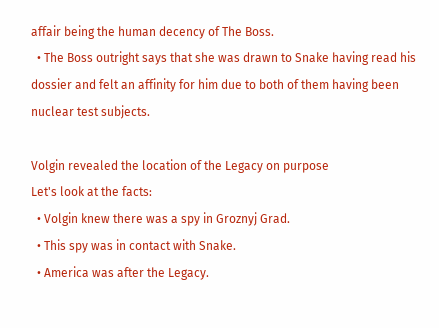affair being the human decency of The Boss.
  • The Boss outright says that she was drawn to Snake having read his dossier and felt an affinity for him due to both of them having been nuclear test subjects.

Volgin revealed the location of the Legacy on purpose
Let's look at the facts:
  • Volgin knew there was a spy in Groznyj Grad.
  • This spy was in contact with Snake.
  • America was after the Legacy.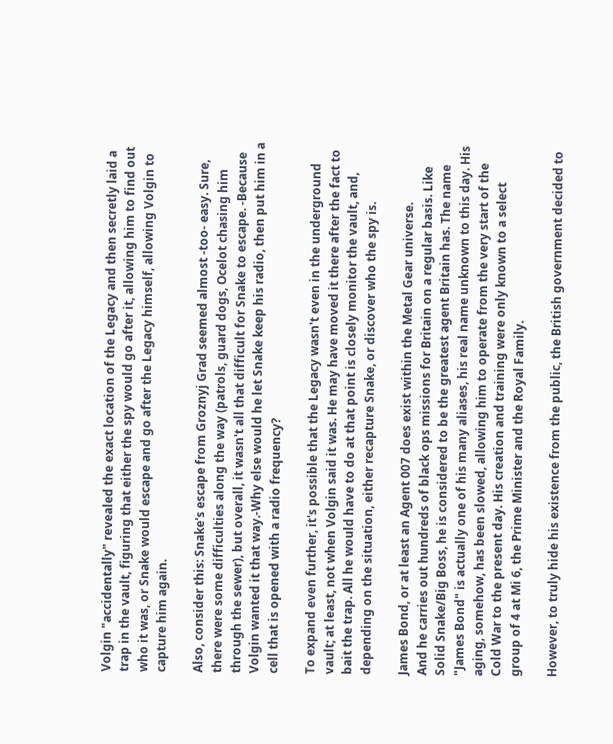Volgin "accidentally" revealed the exact location of the Legacy and then secretly laid a trap in the vault, figuring that either the spy would go after it, allowing him to find out who it was, or Snake would escape and go after the Legacy himself, allowing Volgin to capture him again.

Also, consider this: Snake's escape from Groznyj Grad seemed almost -too- easy. Sure, there were some difficulties along the way (patrols, guard dogs, Ocelot chasing him through the sewer), but overall, it wasn't all that difficult for Snake to escape. -Because Volgin wanted it that way.-Why else would he let Snake keep his radio, then put him in a cell that is opened with a radio frequency?

To expand even further, it's possible that the Legacy wasn't even in the underground vault; at least, not when Volgin said it was. He may have moved it there after the fact to bait the trap. All he would have to do at that point is closely monitor the vault, and, depending on the situation, either recapture Snake, or discover who the spy is.

James Bond, or at least an Agent 007 does exist within the Metal Gear universe.
And he carries out hundreds of black ops missions for Britain on a regular basis. Like Solid Snake/Big Boss, he is considered to be the greatest agent Britain has. The name "James Bond" is actually one of his many aliases, his real name unknown to this day. His aging, somehow, has been slowed, allowing him to operate from the very start of the Cold War to the present day. His creation and training were only known to a select group of 4 at Mi 6, the Prime Minister and the Royal Family.

However, to truly hide his existence from the public, the British government decided to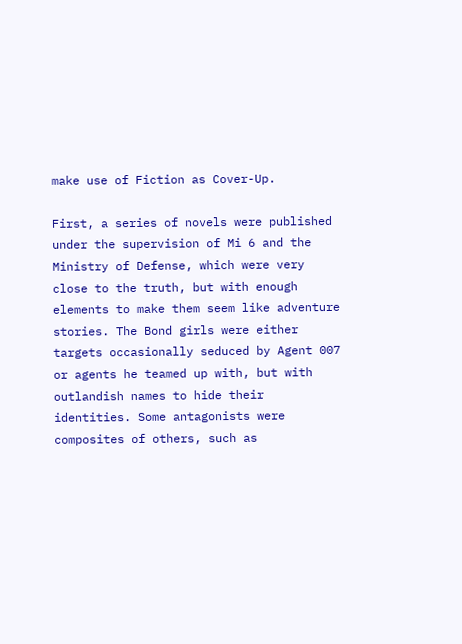make use of Fiction as Cover-Up.

First, a series of novels were published under the supervision of Mi 6 and the Ministry of Defense, which were very close to the truth, but with enough elements to make them seem like adventure stories. The Bond girls were either targets occasionally seduced by Agent 007 or agents he teamed up with, but with outlandish names to hide their identities. Some antagonists were composites of others, such as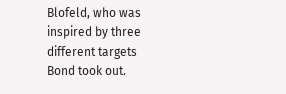Blofeld, who was inspired by three different targets Bond took out.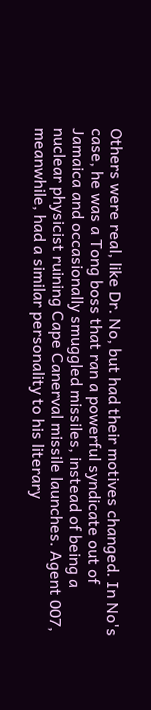Others were real, like Dr. No, but had their motives changed. In No's case, he was a Tong boss that ran a powerful syndicate out of Jamaica and occasionally smuggled missiles, instead of being a nuclear physicist ruining Cape Canerval missile launches. Agent 007, meanwhile, had a similar personality to his literary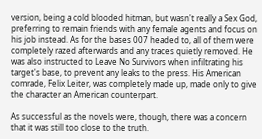version, being a cold blooded hitman, but wasn't really a Sex God, preferring to remain friends with any female agents and focus on his job instead. As for the bases 007 headed to, all of them were completely razed afterwards and any traces quietly removed. He was also instructed to Leave No Survivors when infiltrating his target's base, to prevent any leaks to the press. His American comrade, Felix Leiter, was completely made up, made only to give the character an American counterpart.

As successful as the novels were, though, there was a concern that it was still too close to the truth.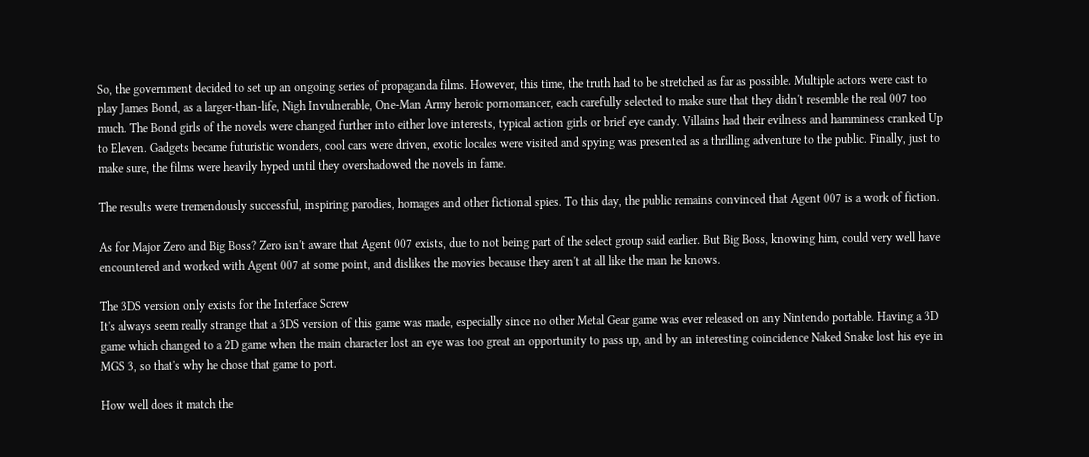So, the government decided to set up an ongoing series of propaganda films. However, this time, the truth had to be stretched as far as possible. Multiple actors were cast to play James Bond, as a larger-than-life, Nigh Invulnerable, One-Man Army heroic pornomancer, each carefully selected to make sure that they didn't resemble the real 007 too much. The Bond girls of the novels were changed further into either love interests, typical action girls or brief eye candy. Villains had their evilness and hamminess cranked Up to Eleven. Gadgets became futuristic wonders, cool cars were driven, exotic locales were visited and spying was presented as a thrilling adventure to the public. Finally, just to make sure, the films were heavily hyped until they overshadowed the novels in fame.

The results were tremendously successful, inspiring parodies, homages and other fictional spies. To this day, the public remains convinced that Agent 007 is a work of fiction.

As for Major Zero and Big Boss? Zero isn't aware that Agent 007 exists, due to not being part of the select group said earlier. But Big Boss, knowing him, could very well have encountered and worked with Agent 007 at some point, and dislikes the movies because they aren't at all like the man he knows.

The 3DS version only exists for the Interface Screw
It's always seem really strange that a 3DS version of this game was made, especially since no other Metal Gear game was ever released on any Nintendo portable. Having a 3D game which changed to a 2D game when the main character lost an eye was too great an opportunity to pass up, and by an interesting coincidence Naked Snake lost his eye in MGS 3, so that's why he chose that game to port.

How well does it match the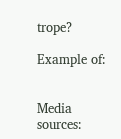trope?

Example of:


Media sources: